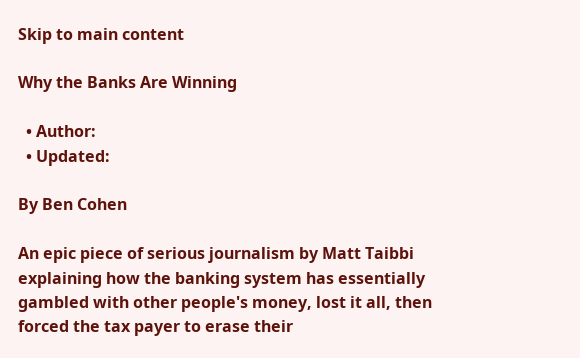Skip to main content

Why the Banks Are Winning

  • Author:
  • Updated:

By Ben Cohen

An epic piece of serious journalism by Matt Taibbi explaining how the banking system has essentially gambled with other people's money, lost it all, then forced the tax payer to erase their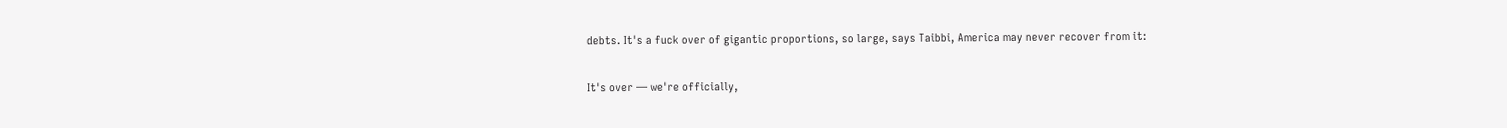debts. It's a fuck over of gigantic proportions, so large, says Taibbi, America may never recover from it:

It's over — we're officially,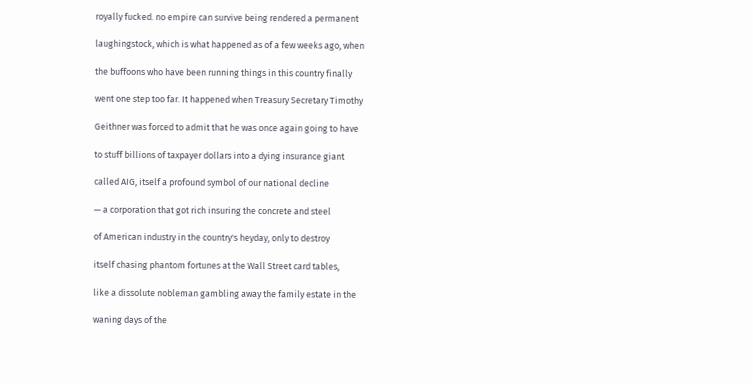royally fucked. no empire can survive being rendered a permanent

laughingstock, which is what happened as of a few weeks ago, when

the buffoons who have been running things in this country finally

went one step too far. It happened when Treasury Secretary Timothy

Geithner was forced to admit that he was once again going to have

to stuff billions of taxpayer dollars into a dying insurance giant

called AIG, itself a profound symbol of our national decline

— a corporation that got rich insuring the concrete and steel

of American industry in the country's heyday, only to destroy

itself chasing phantom fortunes at the Wall Street card tables,

like a dissolute nobleman gambling away the family estate in the

waning days of the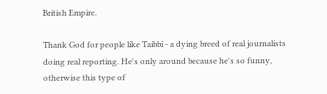British Empire.

Thank God for people like Taibbi - a dying breed of real journalists doing real reporting. He's only around because he's so funny, otherwise this type of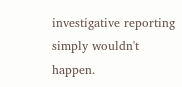investigative reporting simply wouldn't happen.